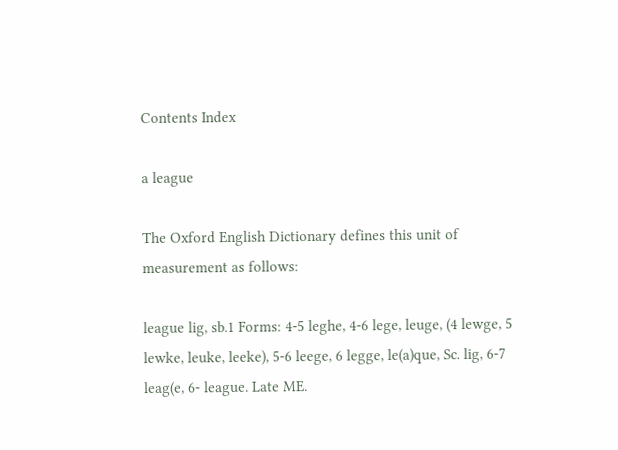Contents Index

a league

The Oxford English Dictionary defines this unit of measurement as follows:

league lig, sb.1 Forms: 4-5 leghe, 4-6 lege, leuge, (4 lewge, 5 lewke, leuke, leeke), 5-6 leege, 6 legge, le(a)que, Sc. lig, 6-7 leag(e, 6- league. Late ME.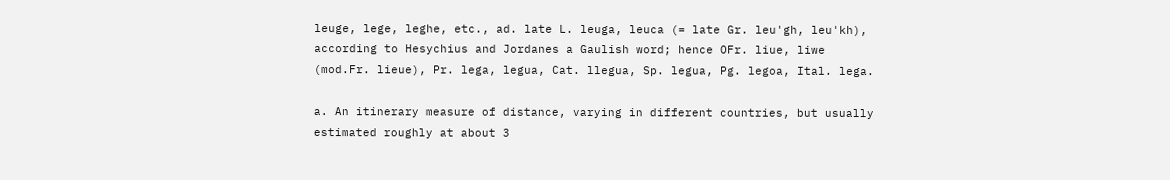leuge, lege, leghe, etc., ad. late L. leuga, leuca (= late Gr. leu'gh, leu'kh), according to Hesychius and Jordanes a Gaulish word; hence OFr. liue, liwe (mod.Fr. lieue), Pr. lega, legua, Cat. llegua, Sp. legua, Pg. legoa, Ital. lega.

a. An itinerary measure of distance, varying in different countries, but usually estimated roughly at about 3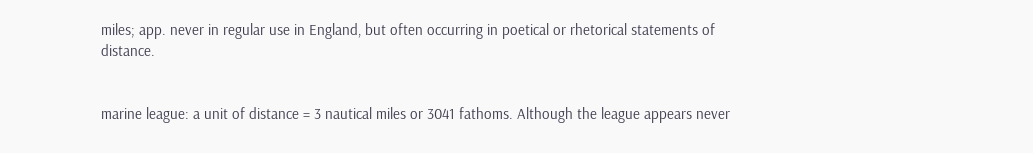miles; app. never in regular use in England, but often occurring in poetical or rhetorical statements of distance.


marine league: a unit of distance = 3 nautical miles or 3041 fathoms. Although the league appears never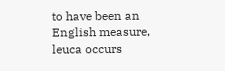to have been an English measure, leuca occurs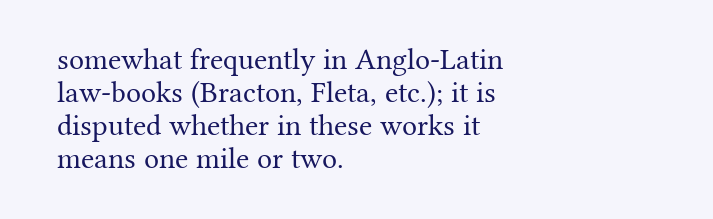somewhat frequently in Anglo-Latin law-books (Bracton, Fleta, etc.); it is disputed whether in these works it means one mile or two.